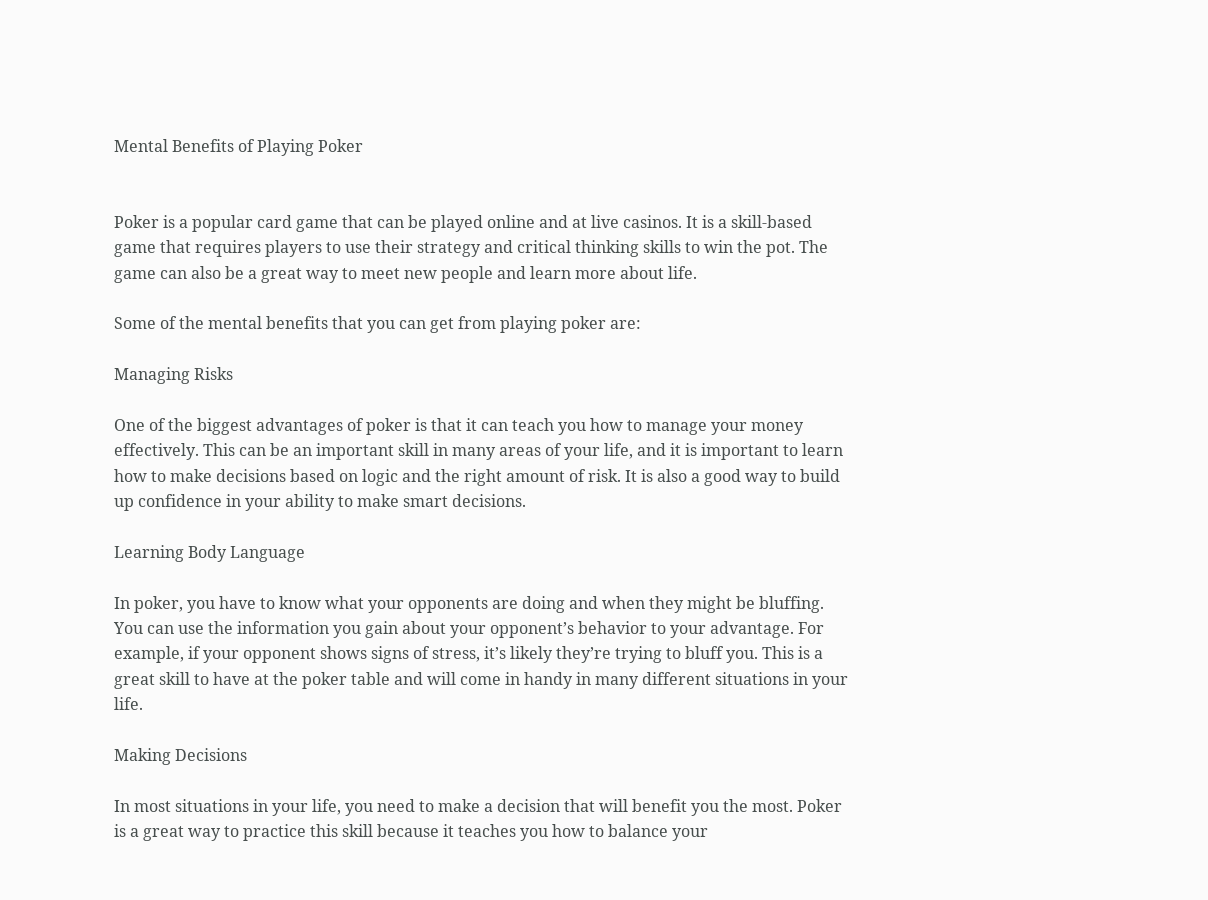Mental Benefits of Playing Poker


Poker is a popular card game that can be played online and at live casinos. It is a skill-based game that requires players to use their strategy and critical thinking skills to win the pot. The game can also be a great way to meet new people and learn more about life.

Some of the mental benefits that you can get from playing poker are:

Managing Risks

One of the biggest advantages of poker is that it can teach you how to manage your money effectively. This can be an important skill in many areas of your life, and it is important to learn how to make decisions based on logic and the right amount of risk. It is also a good way to build up confidence in your ability to make smart decisions.

Learning Body Language

In poker, you have to know what your opponents are doing and when they might be bluffing. You can use the information you gain about your opponent’s behavior to your advantage. For example, if your opponent shows signs of stress, it’s likely they’re trying to bluff you. This is a great skill to have at the poker table and will come in handy in many different situations in your life.

Making Decisions

In most situations in your life, you need to make a decision that will benefit you the most. Poker is a great way to practice this skill because it teaches you how to balance your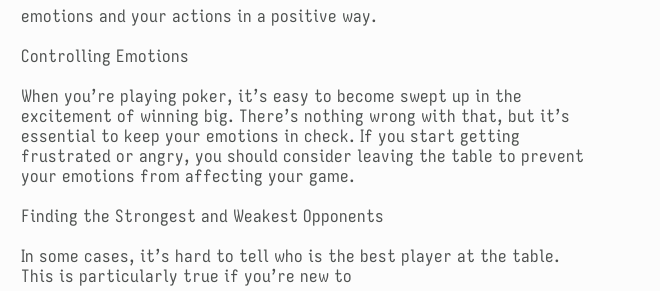emotions and your actions in a positive way.

Controlling Emotions

When you’re playing poker, it’s easy to become swept up in the excitement of winning big. There’s nothing wrong with that, but it’s essential to keep your emotions in check. If you start getting frustrated or angry, you should consider leaving the table to prevent your emotions from affecting your game.

Finding the Strongest and Weakest Opponents

In some cases, it’s hard to tell who is the best player at the table. This is particularly true if you’re new to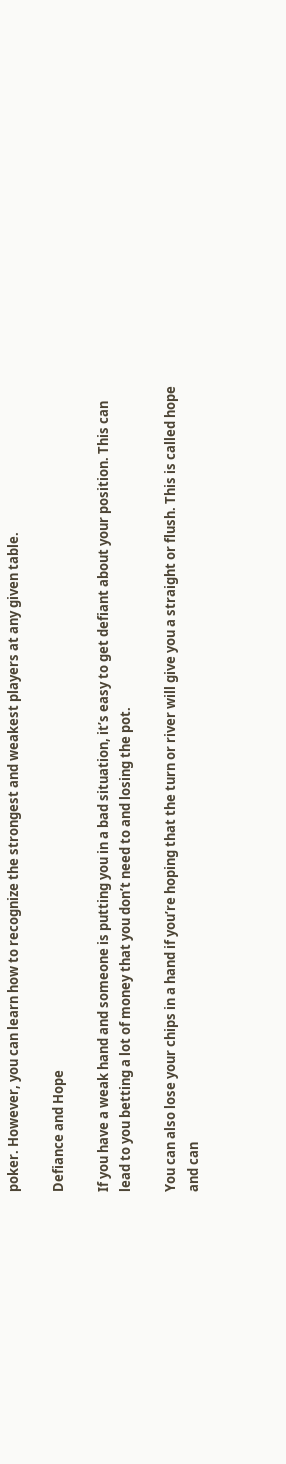poker. However, you can learn how to recognize the strongest and weakest players at any given table.

Defiance and Hope

If you have a weak hand and someone is putting you in a bad situation, it’s easy to get defiant about your position. This can lead to you betting a lot of money that you don’t need to and losing the pot.

You can also lose your chips in a hand if you’re hoping that the turn or river will give you a straight or flush. This is called hope and can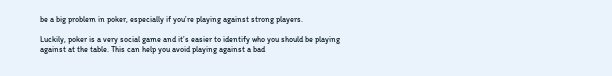be a big problem in poker, especially if you’re playing against strong players.

Luckily, poker is a very social game and it’s easier to identify who you should be playing against at the table. This can help you avoid playing against a bad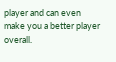player and can even make you a better player overall.